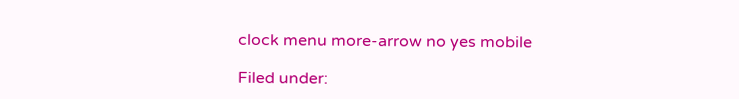clock menu more-arrow no yes mobile

Filed under: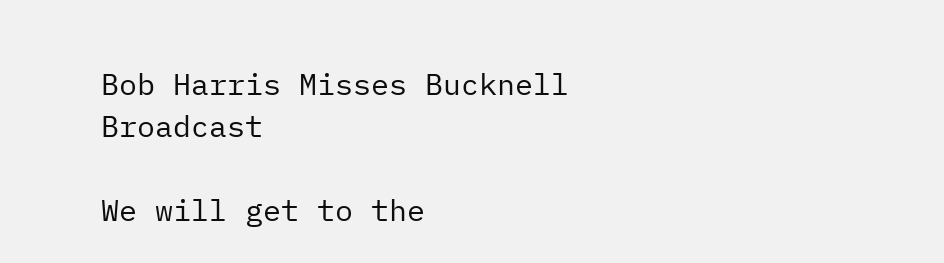Bob Harris Misses Bucknell Broadcast

We will get to the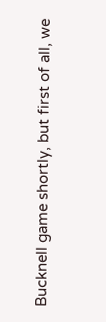Bucknell game shortly, but first of all, we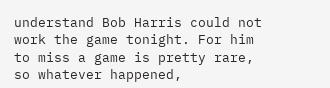understand Bob Harris could not work the game tonight. For him to miss a game is pretty rare, so whatever happened,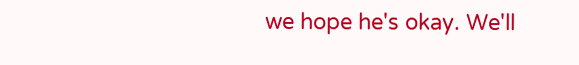we hope he's okay. We'll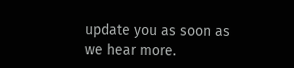update you as soon as we hear more.